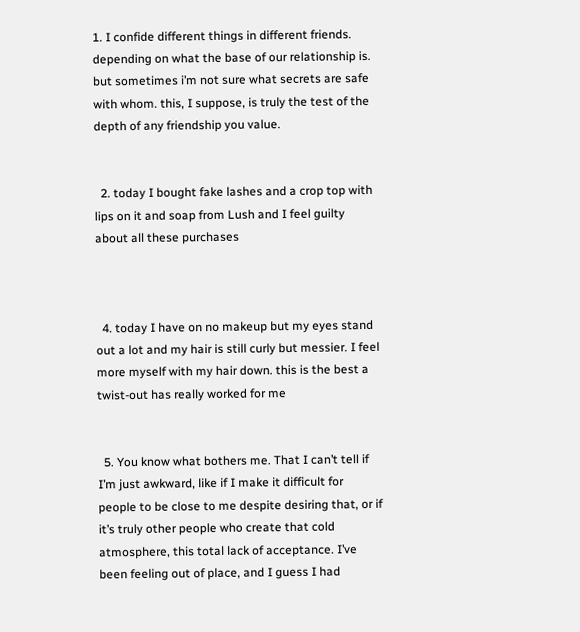1. I confide different things in different friends. depending on what the base of our relationship is. but sometimes i’m not sure what secrets are safe with whom. this, I suppose, is truly the test of the depth of any friendship you value.


  2. today I bought fake lashes and a crop top with lips on it and soap from Lush and I feel guilty about all these purchases



  4. today I have on no makeup but my eyes stand out a lot and my hair is still curly but messier. I feel more myself with my hair down. this is the best a twist-out has really worked for me


  5. You know what bothers me. That I can’t tell if I’m just awkward, like if I make it difficult for people to be close to me despite desiring that, or if it’s truly other people who create that cold atmosphere, this total lack of acceptance. I’ve been feeling out of place, and I guess I had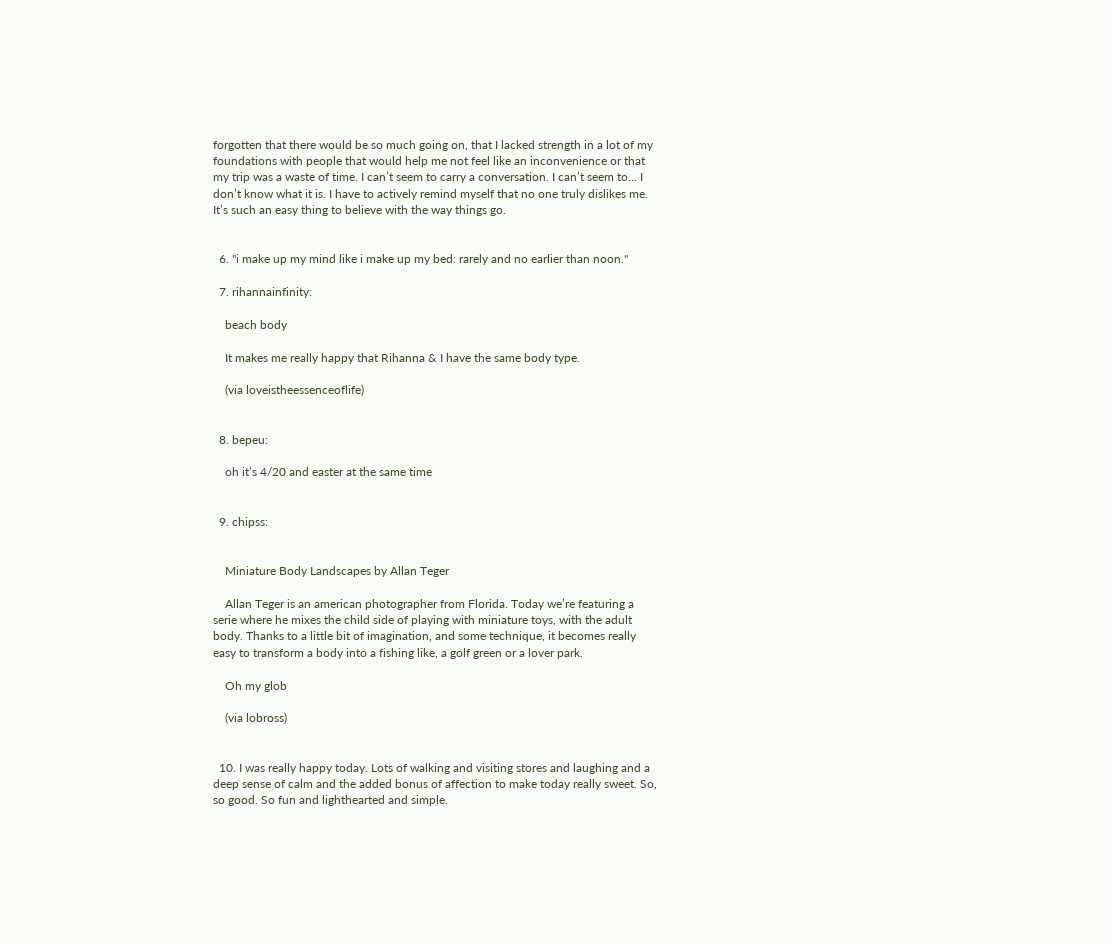forgotten that there would be so much going on, that I lacked strength in a lot of my foundations with people that would help me not feel like an inconvenience or that my trip was a waste of time. I can’t seem to carry a conversation. I can’t seem to… I don’t know what it is. I have to actively remind myself that no one truly dislikes me. It’s such an easy thing to believe with the way things go.


  6. "i make up my mind like i make up my bed: rarely and no earlier than noon."

  7. rihannainfinity:

    beach body

    It makes me really happy that Rihanna & I have the same body type.

    (via loveistheessenceoflife)


  8. bepeu:

    oh it’s 4/20 and easter at the same time


  9. chipss:


    Miniature Body Landscapes by Allan Teger

    Allan Teger is an american photographer from Florida. Today we’re featuring a serie where he mixes the child side of playing with miniature toys, with the adult body. Thanks to a little bit of imagination, and some technique, it becomes really easy to transform a body into a fishing like, a golf green or a lover park.

    Oh my glob

    (via lobross)


  10. I was really happy today. Lots of walking and visiting stores and laughing and a deep sense of calm and the added bonus of affection to make today really sweet. So, so good. So fun and lighthearted and simple.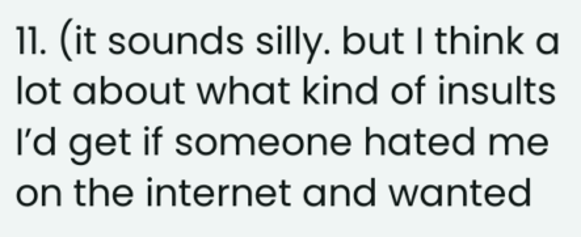11. (it sounds silly. but I think a lot about what kind of insults I’d get if someone hated me on the internet and wanted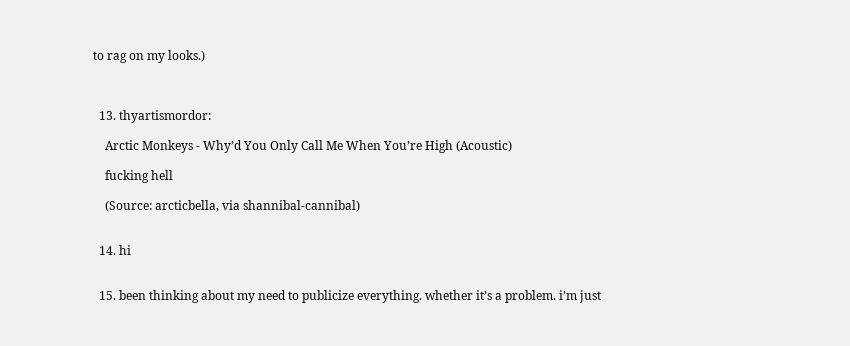to rag on my looks.)



  13. thyartismordor:

    Arctic Monkeys - Why’d You Only Call Me When You’re High (Acoustic)

    fucking hell

    (Source: arcticbella, via shannibal-cannibal)


  14. hi


  15. been thinking about my need to publicize everything. whether it’s a problem. i’m just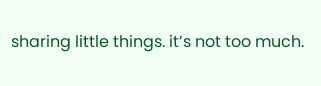sharing little things. it’s not too much.